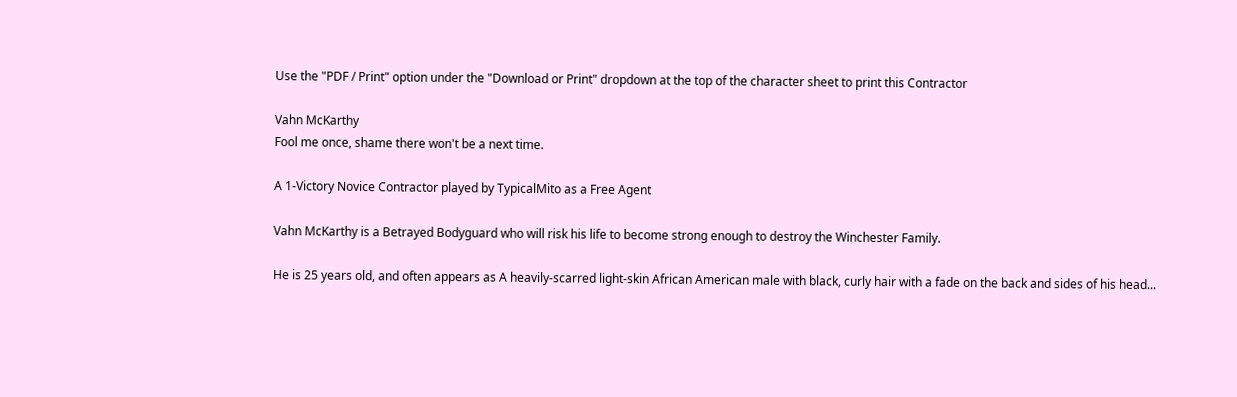Use the "PDF / Print" option under the "Download or Print" dropdown at the top of the character sheet to print this Contractor

Vahn McKarthy
Fool me once, shame there won't be a next time.

A 1-Victory Novice Contractor played by TypicalMito as a Free Agent

Vahn McKarthy is a Betrayed Bodyguard who will risk his life to become strong enough to destroy the Winchester Family.

He is 25 years old, and often appears as A heavily-scarred light-skin African American male with black, curly hair with a fade on the back and sides of his head...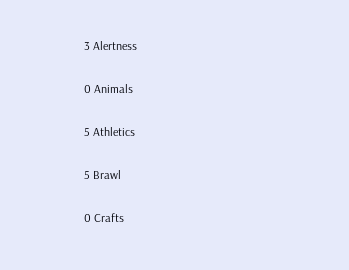3 Alertness

0 Animals

5 Athletics

5 Brawl

0 Crafts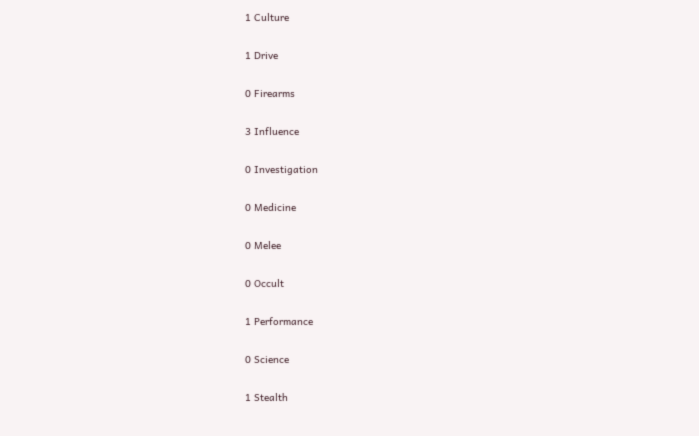1 Culture

1 Drive

0 Firearms

3 Influence

0 Investigation

0 Medicine

0 Melee

0 Occult

1 Performance

0 Science

1 Stealth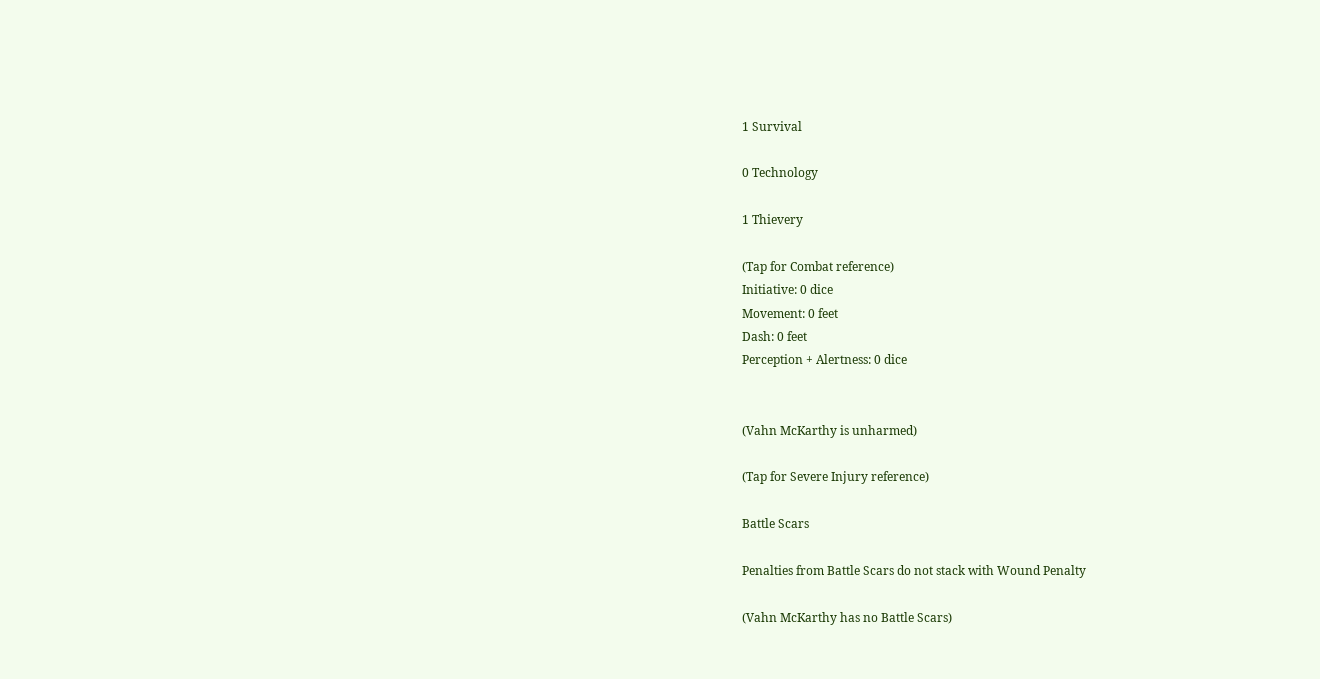1 Survival

0 Technology

1 Thievery

(Tap for Combat reference)
Initiative: 0 dice
Movement: 0 feet
Dash: 0 feet
Perception + Alertness: 0 dice


(Vahn McKarthy is unharmed)

(Tap for Severe Injury reference)

Battle Scars

Penalties from Battle Scars do not stack with Wound Penalty

(Vahn McKarthy has no Battle Scars)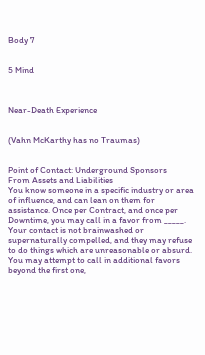Body 7


5 Mind



Near-Death Experience


(Vahn McKarthy has no Traumas)


Point of Contact: Underground Sponsors
From Assets and Liabilities
You know someone in a specific industry or area of influence, and can lean on them for assistance. Once per Contract, and once per Downtime, you may call in a favor from _____. Your contact is not brainwashed or supernaturally compelled, and they may refuse to do things which are unreasonable or absurd. You may attempt to call in additional favors beyond the first one,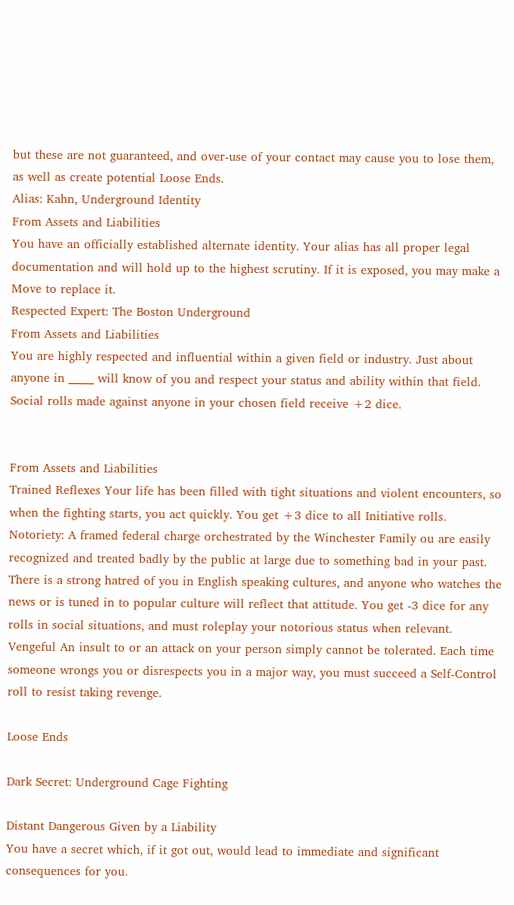but these are not guaranteed, and over-use of your contact may cause you to lose them, as well as create potential Loose Ends.
Alias: Kahn, Underground Identity
From Assets and Liabilities
You have an officially established alternate identity. Your alias has all proper legal documentation and will hold up to the highest scrutiny. If it is exposed, you may make a Move to replace it.
Respected Expert: The Boston Underground
From Assets and Liabilities
You are highly respected and influential within a given field or industry. Just about anyone in _____ will know of you and respect your status and ability within that field. Social rolls made against anyone in your chosen field receive +2 dice.


From Assets and Liabilities
Trained Reflexes Your life has been filled with tight situations and violent encounters, so when the fighting starts, you act quickly. You get +3 dice to all Initiative rolls.
Notoriety: A framed federal charge orchestrated by the Winchester Family ou are easily recognized and treated badly by the public at large due to something bad in your past. There is a strong hatred of you in English speaking cultures, and anyone who watches the news or is tuned in to popular culture will reflect that attitude. You get -3 dice for any rolls in social situations, and must roleplay your notorious status when relevant.
Vengeful An insult to or an attack on your person simply cannot be tolerated. Each time someone wrongs you or disrespects you in a major way, you must succeed a Self-Control roll to resist taking revenge.

Loose Ends

Dark Secret: Underground Cage Fighting

Distant Dangerous Given by a Liability
You have a secret which, if it got out, would lead to immediate and significant consequences for you.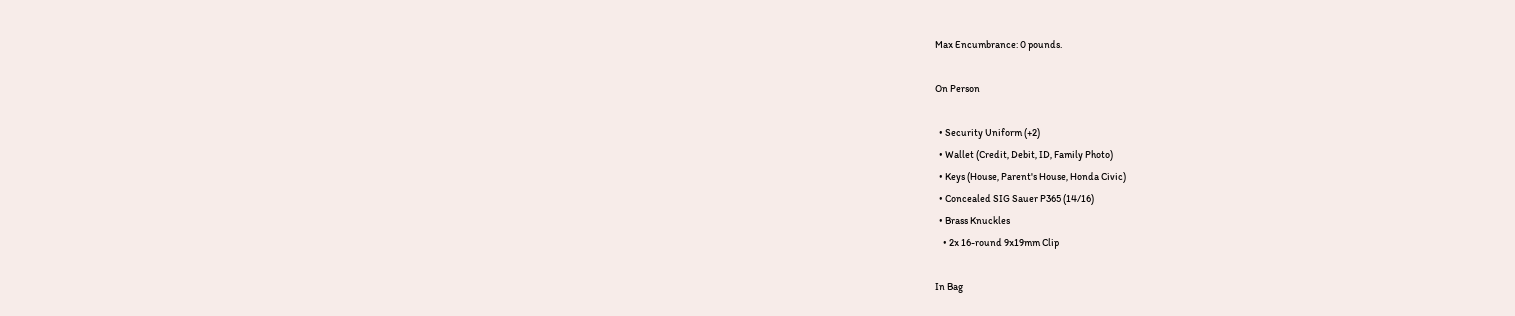Max Encumbrance: 0 pounds.

On Person

  • Security Uniform (+2)
  • Wallet (Credit, Debit, ID, Family Photo)
  • Keys (House, Parent's House, Honda Civic)
  • Concealed SIG Sauer P365 (14/16)
  • Brass Knuckles
    • 2x 16-round 9x19mm Clip

In Bag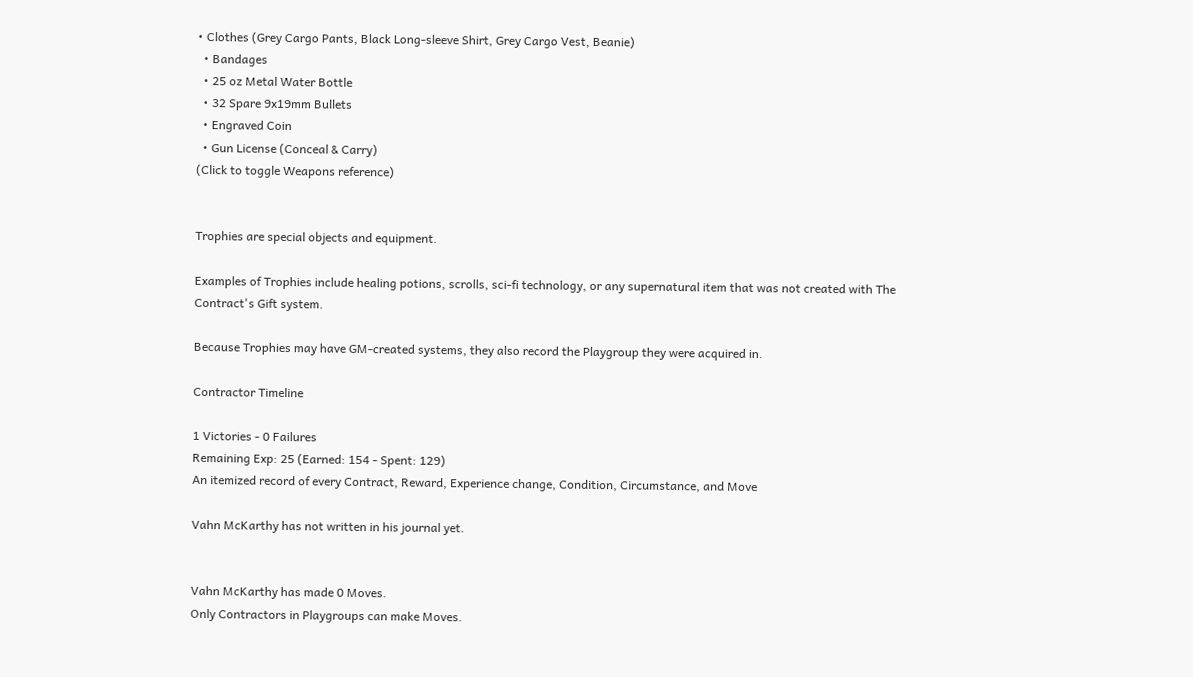• Clothes (Grey Cargo Pants, Black Long-sleeve Shirt, Grey Cargo Vest, Beanie)
  • Bandages
  • 25 oz Metal Water Bottle
  • 32 Spare 9x19mm Bullets
  • Engraved Coin
  • Gun License (Conceal & Carry)
(Click to toggle Weapons reference)


Trophies are special objects and equipment.

Examples of Trophies include healing potions, scrolls, sci-fi technology, or any supernatural item that was not created with The Contract's Gift system.

Because Trophies may have GM-created systems, they also record the Playgroup they were acquired in.

Contractor Timeline

1 Victories - 0 Failures
Remaining Exp: 25 (Earned: 154 - Spent: 129)
An itemized record of every Contract, Reward, Experience change, Condition, Circumstance, and Move

Vahn McKarthy has not written in his journal yet.


Vahn McKarthy has made 0 Moves.
Only Contractors in Playgroups can make Moves.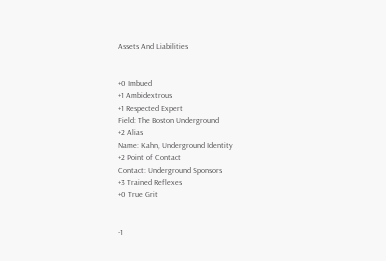Assets And Liabilities


+0 Imbued
+1 Ambidextrous
+1 Respected Expert
Field: The Boston Underground
+2 Alias
Name: Kahn, Underground Identity
+2 Point of Contact
Contact: Underground Sponsors
+3 Trained Reflexes
+0 True Grit


-1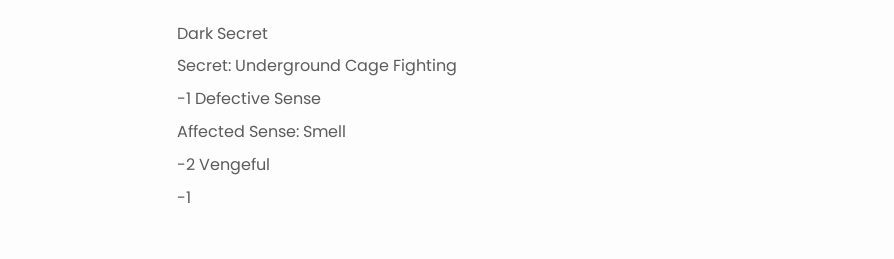Dark Secret
Secret: Underground Cage Fighting
-1 Defective Sense
Affected Sense: Smell
-2 Vengeful
-1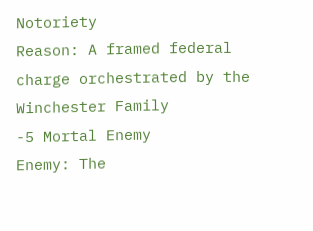Notoriety
Reason: A framed federal charge orchestrated by the Winchester Family
-5 Mortal Enemy
Enemy: The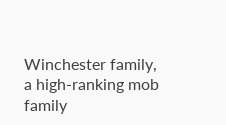Winchester family, a high-ranking mob family